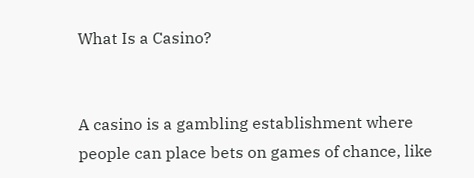What Is a Casino?


A casino is a gambling establishment where people can place bets on games of chance, like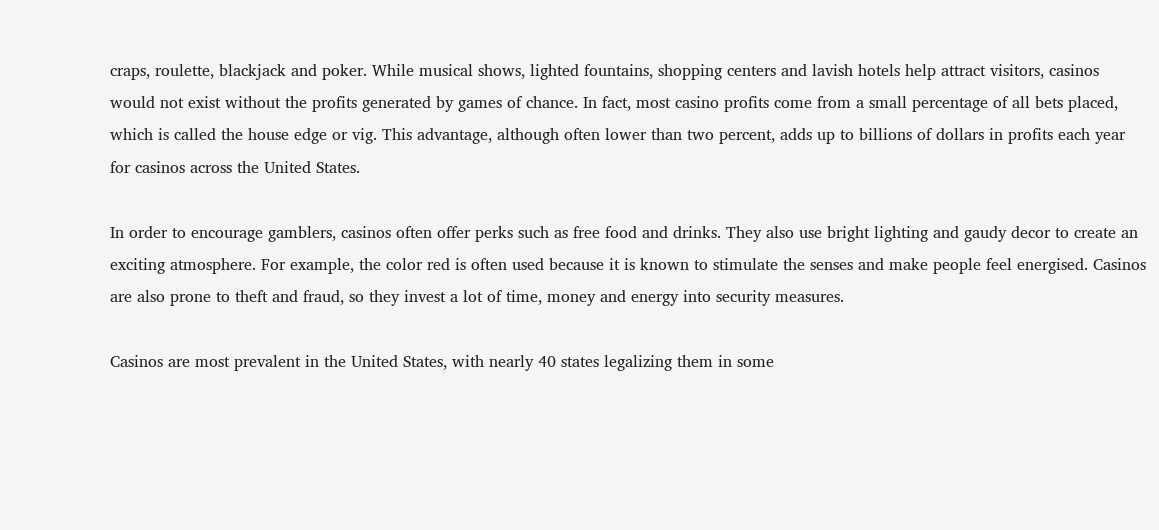craps, roulette, blackjack and poker. While musical shows, lighted fountains, shopping centers and lavish hotels help attract visitors, casinos would not exist without the profits generated by games of chance. In fact, most casino profits come from a small percentage of all bets placed, which is called the house edge or vig. This advantage, although often lower than two percent, adds up to billions of dollars in profits each year for casinos across the United States.

In order to encourage gamblers, casinos often offer perks such as free food and drinks. They also use bright lighting and gaudy decor to create an exciting atmosphere. For example, the color red is often used because it is known to stimulate the senses and make people feel energised. Casinos are also prone to theft and fraud, so they invest a lot of time, money and energy into security measures.

Casinos are most prevalent in the United States, with nearly 40 states legalizing them in some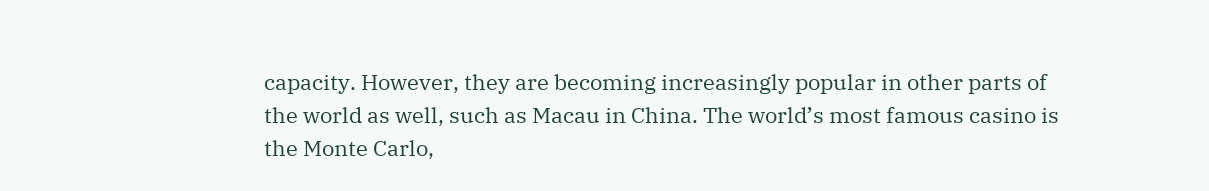capacity. However, they are becoming increasingly popular in other parts of the world as well, such as Macau in China. The world’s most famous casino is the Monte Carlo,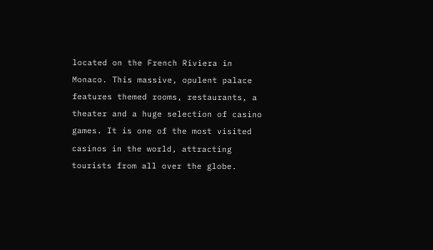located on the French Riviera in Monaco. This massive, opulent palace features themed rooms, restaurants, a theater and a huge selection of casino games. It is one of the most visited casinos in the world, attracting tourists from all over the globe.